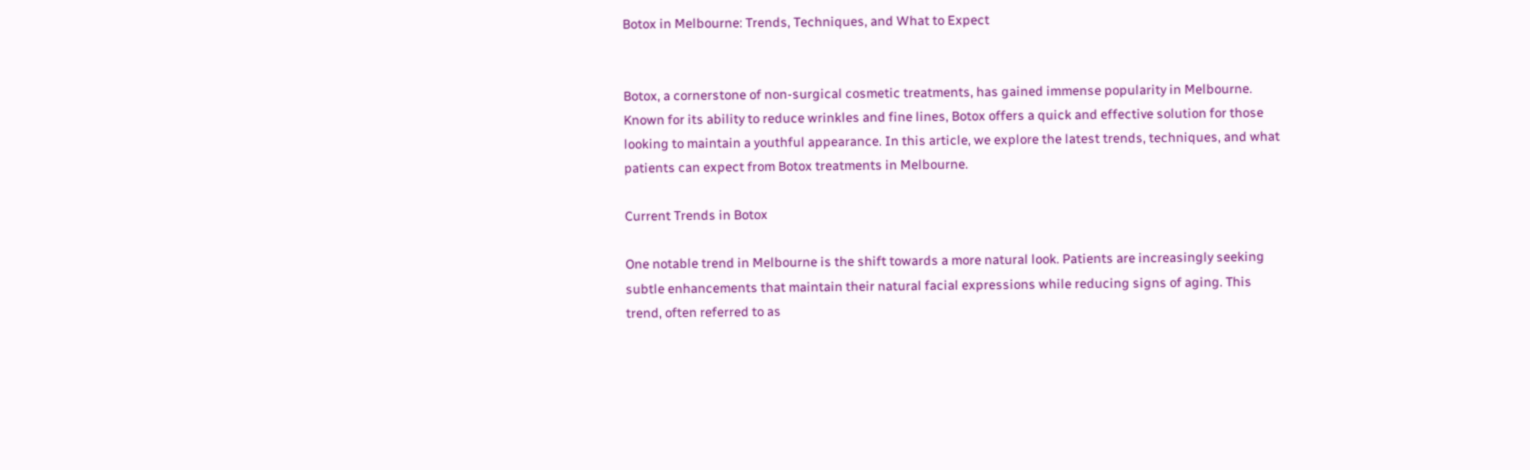Botox in Melbourne: Trends, Techniques, and What to Expect


Botox, a cornerstone of non-surgical cosmetic treatments, has gained immense popularity in Melbourne. Known for its ability to reduce wrinkles and fine lines, Botox offers a quick and effective solution for those looking to maintain a youthful appearance. In this article, we explore the latest trends, techniques, and what patients can expect from Botox treatments in Melbourne.

Current Trends in Botox

One notable trend in Melbourne is the shift towards a more natural look. Patients are increasingly seeking subtle enhancements that maintain their natural facial expressions while reducing signs of aging. This trend, often referred to as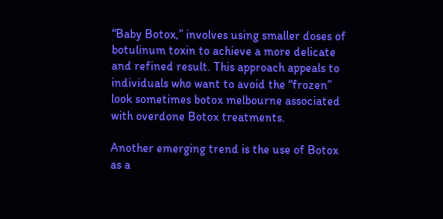“Baby Botox,” involves using smaller doses of botulinum toxin to achieve a more delicate and refined result. This approach appeals to individuals who want to avoid the “frozen” look sometimes botox melbourne associated with overdone Botox treatments.

Another emerging trend is the use of Botox as a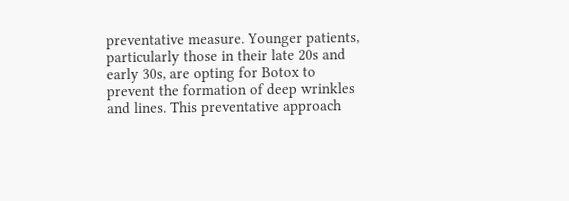preventative measure. Younger patients, particularly those in their late 20s and early 30s, are opting for Botox to prevent the formation of deep wrinkles and lines. This preventative approach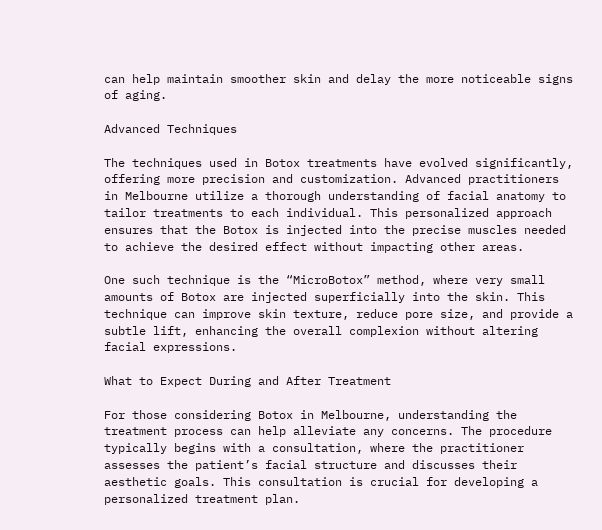can help maintain smoother skin and delay the more noticeable signs of aging.

Advanced Techniques

The techniques used in Botox treatments have evolved significantly, offering more precision and customization. Advanced practitioners in Melbourne utilize a thorough understanding of facial anatomy to tailor treatments to each individual. This personalized approach ensures that the Botox is injected into the precise muscles needed to achieve the desired effect without impacting other areas.

One such technique is the “MicroBotox” method, where very small amounts of Botox are injected superficially into the skin. This technique can improve skin texture, reduce pore size, and provide a subtle lift, enhancing the overall complexion without altering facial expressions.

What to Expect During and After Treatment

For those considering Botox in Melbourne, understanding the treatment process can help alleviate any concerns. The procedure typically begins with a consultation, where the practitioner assesses the patient’s facial structure and discusses their aesthetic goals. This consultation is crucial for developing a personalized treatment plan.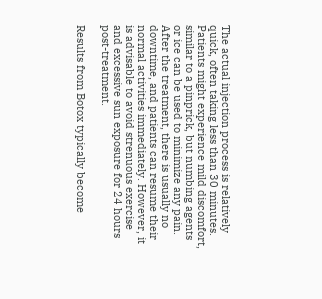The actual injection process is relatively quick, often taking less than 30 minutes. Patients might experience mild discomfort, similar to a pinprick, but numbing agents or ice can be used to minimize any pain. After the treatment, there is usually no downtime, and patients can resume their normal activities immediately. However, it is advisable to avoid strenuous exercise and excessive sun exposure for 24 hours post-treatment.

Results from Botox typically become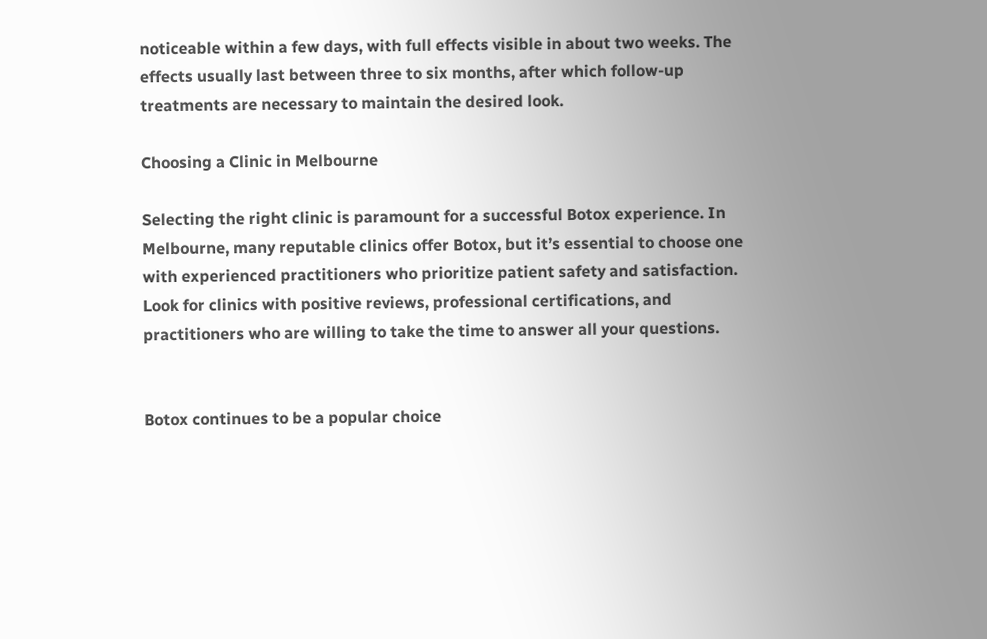noticeable within a few days, with full effects visible in about two weeks. The effects usually last between three to six months, after which follow-up treatments are necessary to maintain the desired look.

Choosing a Clinic in Melbourne

Selecting the right clinic is paramount for a successful Botox experience. In Melbourne, many reputable clinics offer Botox, but it’s essential to choose one with experienced practitioners who prioritize patient safety and satisfaction. Look for clinics with positive reviews, professional certifications, and practitioners who are willing to take the time to answer all your questions.


Botox continues to be a popular choice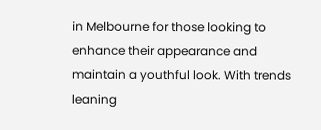in Melbourne for those looking to enhance their appearance and maintain a youthful look. With trends leaning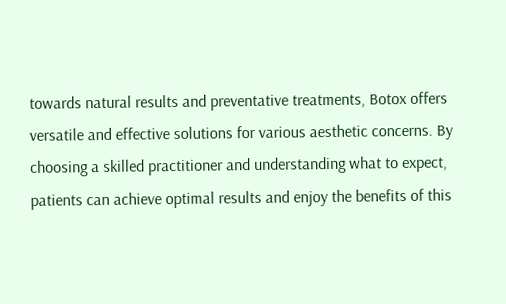towards natural results and preventative treatments, Botox offers versatile and effective solutions for various aesthetic concerns. By choosing a skilled practitioner and understanding what to expect, patients can achieve optimal results and enjoy the benefits of this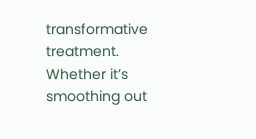transformative treatment. Whether it’s smoothing out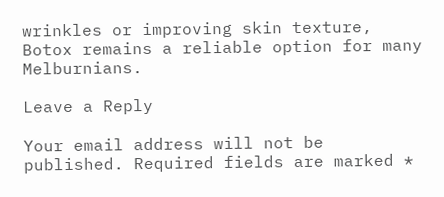wrinkles or improving skin texture, Botox remains a reliable option for many Melburnians.

Leave a Reply

Your email address will not be published. Required fields are marked *